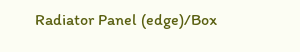Radiator Panel (edge)/Box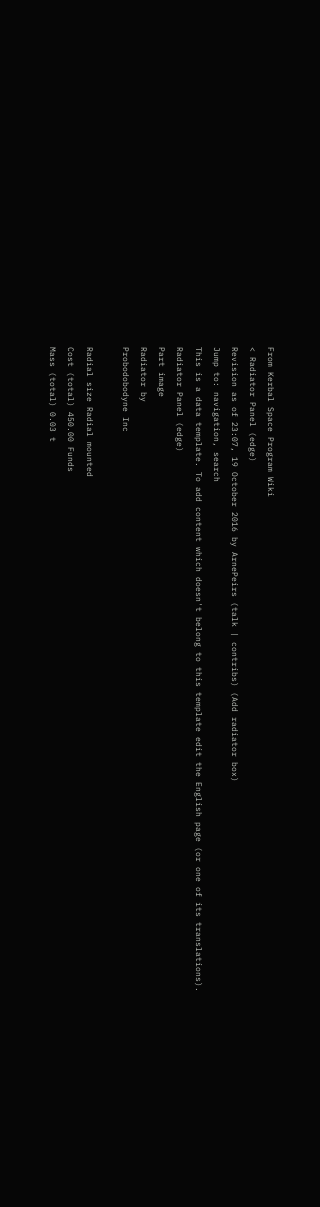From Kerbal Space Program Wiki
< Radiator Panel (edge)
Revision as of 23:07, 19 October 2016 by ArnePeirs (talk | contribs) (Add radiator box)
Jump to: navigation, search
This is a data template. To add content which doesn't belong to this template edit the English page (or one of its translations).
Radiator Panel (edge)
Part image
Radiator by
Probodobodyne Inc

Radial size Radial mounted
Cost (total) 450.00 Funds
Mass (total) 0.03 t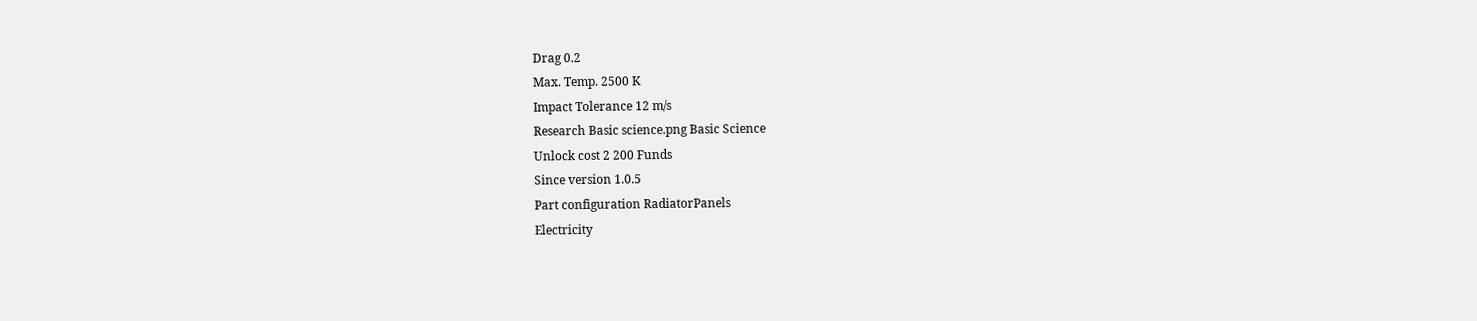Drag 0.2
Max. Temp. 2500 K
Impact Tolerance 12 m/s
Research Basic science.png Basic Science
Unlock cost 2 200 Funds
Since version 1.0.5
Part configuration RadiatorPanels
Electricity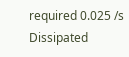required 0.025 /s
Dissipated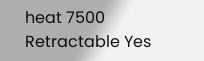heat 7500
Retractable Yes